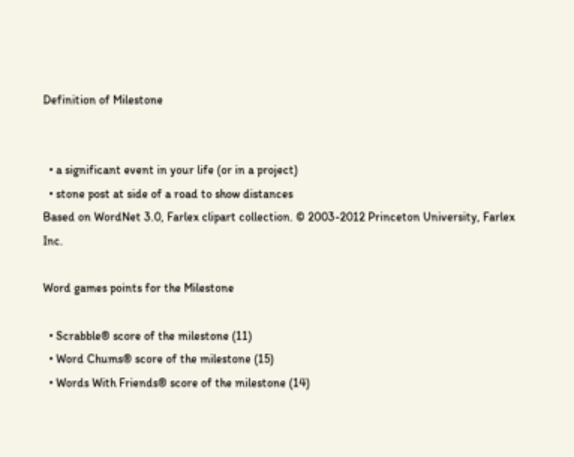Definition of Milestone


  • a significant event in your life (or in a project)
  • stone post at side of a road to show distances
Based on WordNet 3.0, Farlex clipart collection. © 2003-2012 Princeton University, Farlex Inc.

Word games points for the Milestone

  • Scrabble® score of the milestone (11)
  • Word Chums® score of the milestone (15)
  • Words With Friends® score of the milestone (14)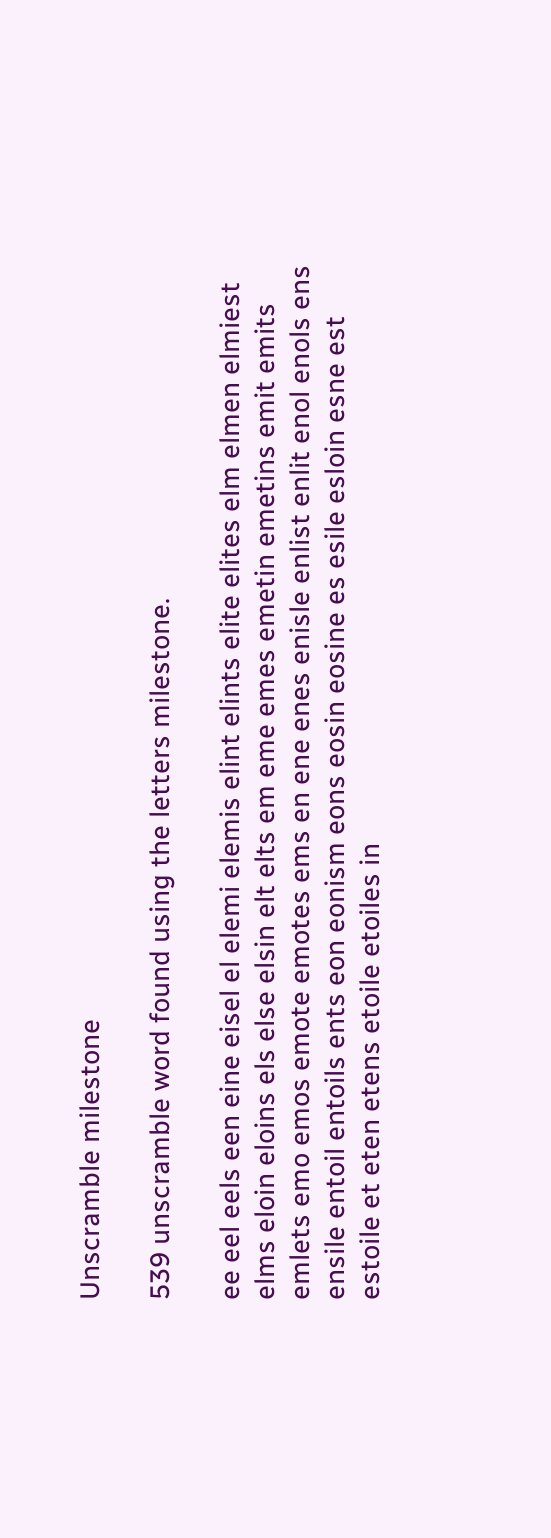Unscramble milestone

539 unscramble word found using the letters milestone.

ee eel eels een eine eisel el elemi elemis elint elints elite elites elm elmen elmiest elms eloin eloins els else elsin elt elts em eme emes emetin emetins emit emits emlets emo emos emote emotes ems en ene enes enisle enlist enlit enol enols ens ensile entoil entoils ents eon eonism eons eosin eosine es esile esloin esne est estoile et eten etens etoile etoiles in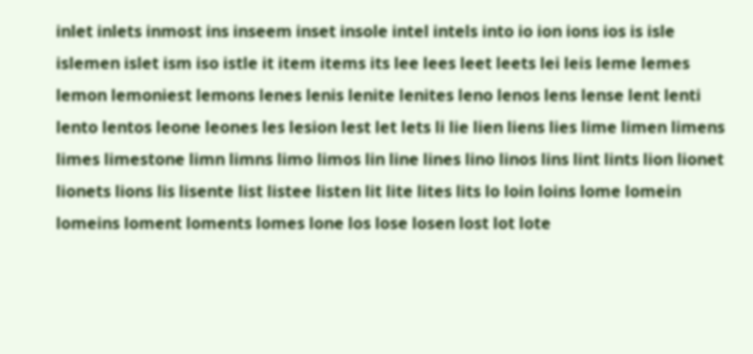inlet inlets inmost ins inseem inset insole intel intels into io ion ions ios is isle islemen islet ism iso istle it item items its lee lees leet leets lei leis leme lemes lemon lemoniest lemons lenes lenis lenite lenites leno lenos lens lense lent lenti lento lentos leone leones les lesion lest let lets li lie lien liens lies lime limen limens limes limestone limn limns limo limos lin line lines lino linos lins lint lints lion lionet lionets lions lis lisente list listee listen lit lite lites lits lo loin loins lome lomein lomeins loment loments lomes lone los lose losen lost lot lote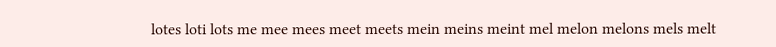lotes loti lots me mee mees meet meets mein meins meint mel melon melons mels melt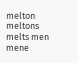melton meltons melts men mene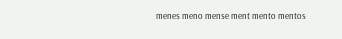menes meno mense ment mento mentos